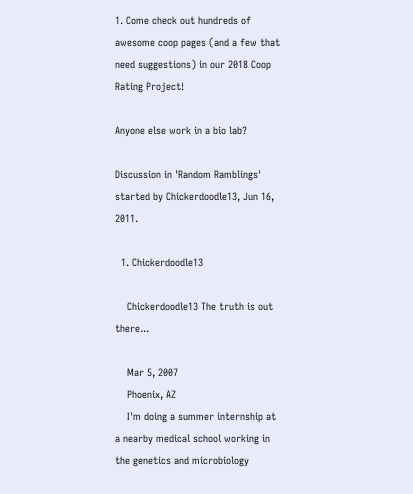1. Come check out hundreds of awesome coop pages (and a few that need suggestions) in our 2018 Coop Rating Project!

Anyone else work in a bio lab?

Discussion in 'Random Ramblings' started by Chickerdoodle13, Jun 16, 2011.

  1. Chickerdoodle13

    Chickerdoodle13 The truth is out there...

    Mar 5, 2007
    Phoenix, AZ
    I'm doing a summer internship at a nearby medical school working in the genetics and microbiology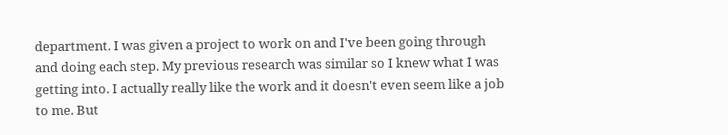department. I was given a project to work on and I've been going through and doing each step. My previous research was similar so I knew what I was getting into. I actually really like the work and it doesn't even seem like a job to me. But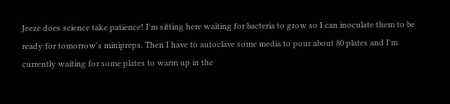Jeeze does science take patience! I'm sitting here waiting for bacteria to grow so I can inoculate them to be ready for tomorrow's minipreps. Then I have to autoclave some media to pour about 80 plates and I'm currently waiting for some plates to warm up in the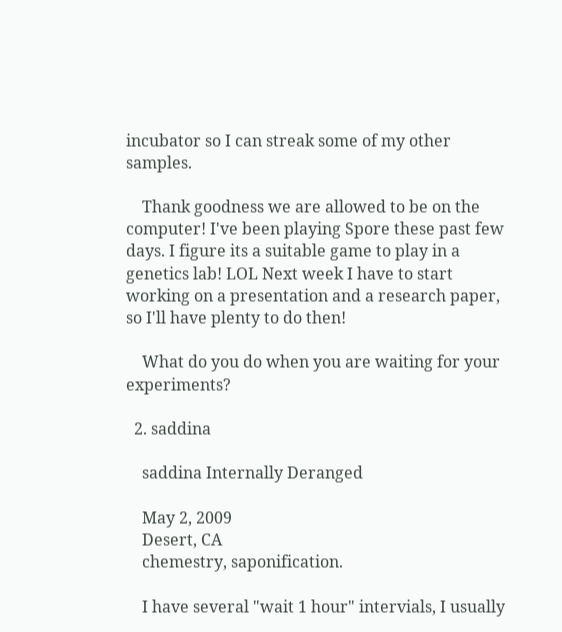incubator so I can streak some of my other samples.

    Thank goodness we are allowed to be on the computer! I've been playing Spore these past few days. I figure its a suitable game to play in a genetics lab! LOL Next week I have to start working on a presentation and a research paper, so I'll have plenty to do then!

    What do you do when you are waiting for your experiments?

  2. saddina

    saddina Internally Deranged

    May 2, 2009
    Desert, CA
    chemestry, saponification.

    I have several "wait 1 hour" intervials, I usually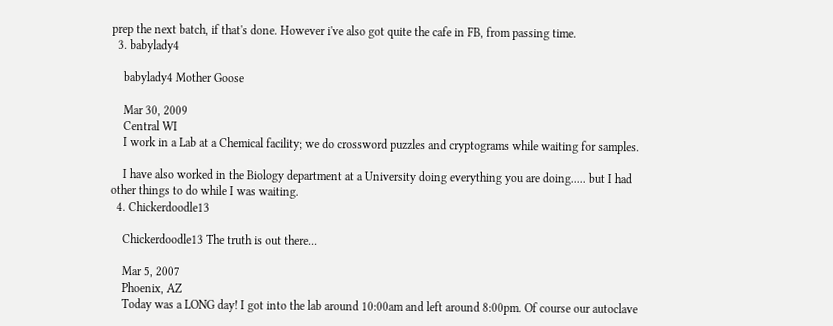prep the next batch, if that's done. However i've also got quite the cafe in FB, from passing time.
  3. babylady4

    babylady4 Mother Goose

    Mar 30, 2009
    Central WI
    I work in a Lab at a Chemical facility; we do crossword puzzles and cryptograms while waiting for samples.

    I have also worked in the Biology department at a University doing everything you are doing..... but I had other things to do while I was waiting.
  4. Chickerdoodle13

    Chickerdoodle13 The truth is out there...

    Mar 5, 2007
    Phoenix, AZ
    Today was a LONG day! I got into the lab around 10:00am and left around 8:00pm. Of course our autoclave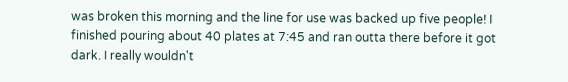was broken this morning and the line for use was backed up five people! I finished pouring about 40 plates at 7:45 and ran outta there before it got dark. I really wouldn't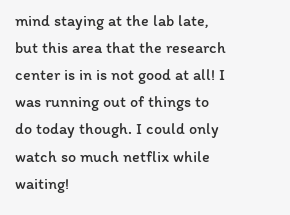mind staying at the lab late, but this area that the research center is in is not good at all! I was running out of things to do today though. I could only watch so much netflix while waiting!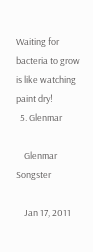Waiting for bacteria to grow is like watching paint dry!
  5. Glenmar

    Glenmar Songster

    Jan 17, 2011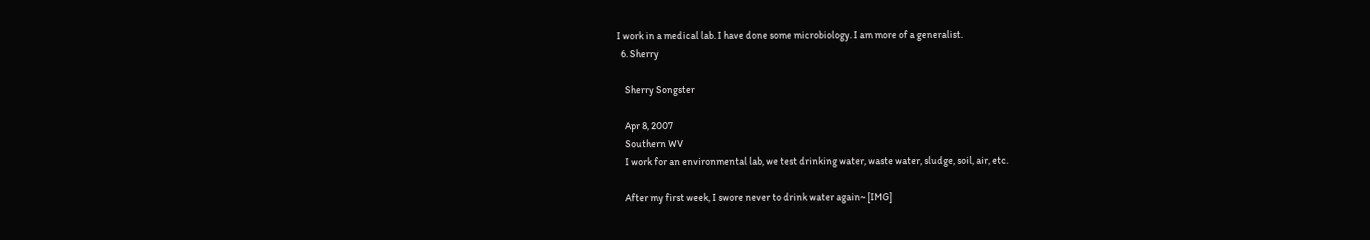I work in a medical lab. I have done some microbiology. I am more of a generalist.
  6. Sherry

    Sherry Songster

    Apr 8, 2007
    Southern WV
    I work for an environmental lab, we test drinking water, waste water, sludge, soil, air, etc.

    After my first week, I swore never to drink water again~ [IMG]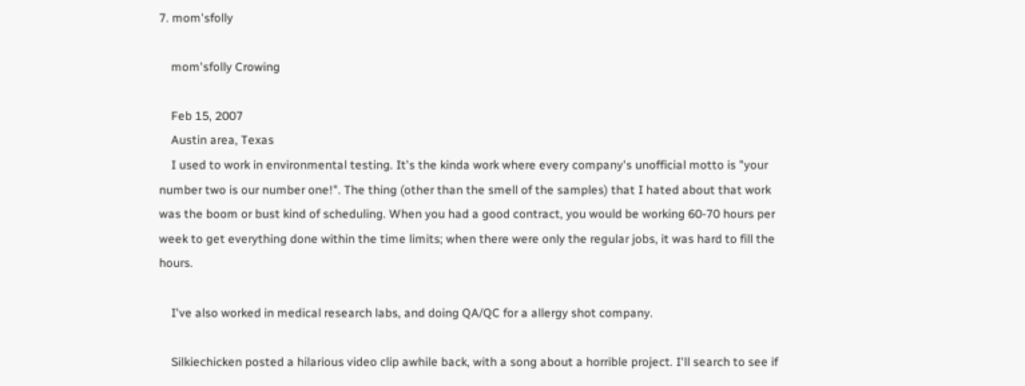7. mom'sfolly

    mom'sfolly Crowing

    Feb 15, 2007
    Austin area, Texas
    I used to work in environmental testing. It's the kinda work where every company's unofficial motto is "your number two is our number one!". The thing (other than the smell of the samples) that I hated about that work was the boom or bust kind of scheduling. When you had a good contract, you would be working 60-70 hours per week to get everything done within the time limits; when there were only the regular jobs, it was hard to fill the hours.

    I've also worked in medical research labs, and doing QA/QC for a allergy shot company.

    Silkiechicken posted a hilarious video clip awhile back, with a song about a horrible project. I'll search to see if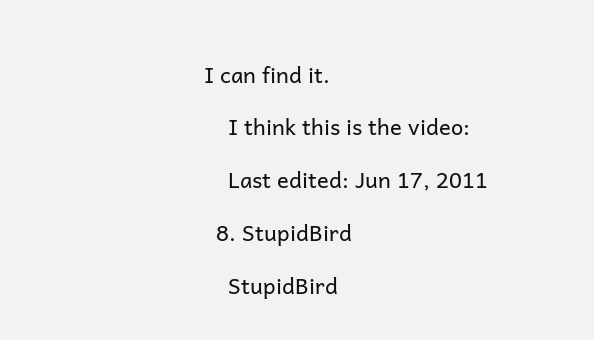I can find it.

    I think this is the video:

    Last edited: Jun 17, 2011

  8. StupidBird

    StupidBird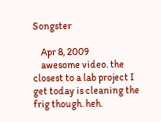Songster

    Apr 8, 2009
    awesome video. the closest to a lab project I get today is cleaning the frig though. heh.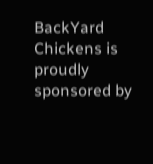BackYard Chickens is proudly sponsored by